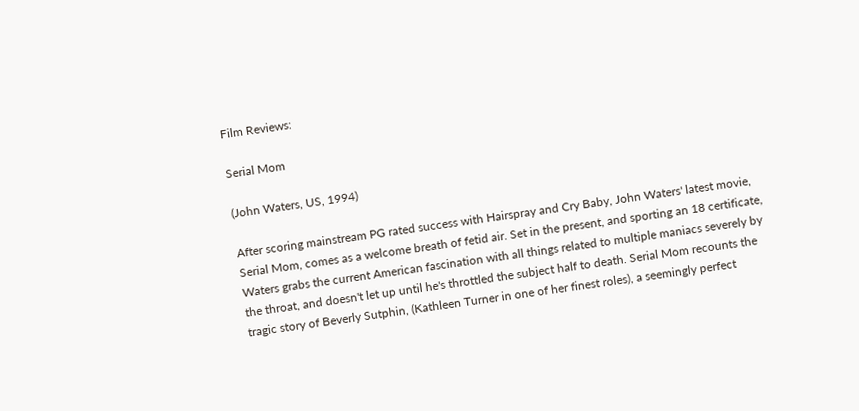Film Reviews:

Serial Mom

(John Waters, US, 1994)

After scoring mainstream PG rated success with Hairspray and Cry Baby, John Waters' latest movie, Serial Mom, comes as a welcome breath of fetid air. Set in the present, and sporting an 18 certificate, Waters grabs the current American fascination with all things related to multiple maniacs severely by the throat, and doesn't let up until he's throttled the subject half to death. Serial Mom recounts the tragic story of Beverly Sutphin, (Kathleen Turner in one of her finest roles), a seemingly perfect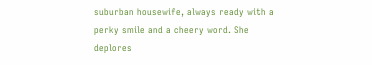suburban housewife, always ready with a perky smile and a cheery word. She deplores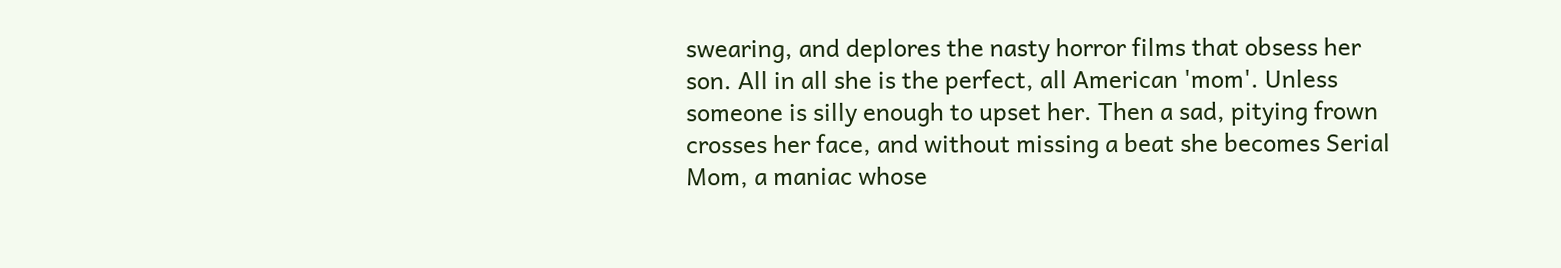swearing, and deplores the nasty horror films that obsess her son. All in all she is the perfect, all American 'mom'. Unless someone is silly enough to upset her. Then a sad, pitying frown crosses her face, and without missing a beat she becomes Serial Mom, a maniac whose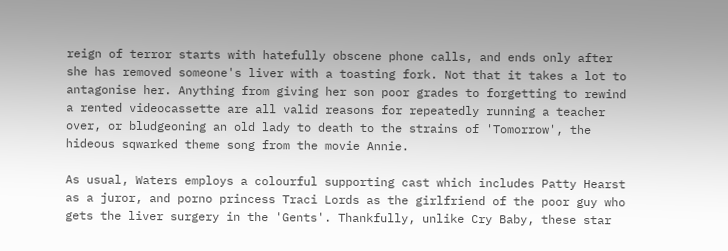reign of terror starts with hatefully obscene phone calls, and ends only after she has removed someone's liver with a toasting fork. Not that it takes a lot to antagonise her. Anything from giving her son poor grades to forgetting to rewind a rented videocassette are all valid reasons for repeatedly running a teacher over, or bludgeoning an old lady to death to the strains of 'Tomorrow', the hideous sqwarked theme song from the movie Annie.

As usual, Waters employs a colourful supporting cast which includes Patty Hearst as a juror, and porno princess Traci Lords as the girlfriend of the poor guy who gets the liver surgery in the 'Gents'. Thankfully, unlike Cry Baby, these star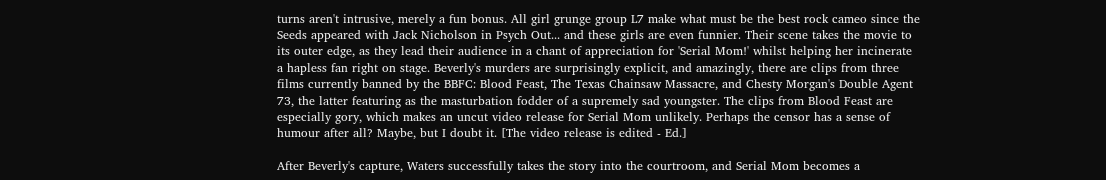turns aren't intrusive, merely a fun bonus. All girl grunge group L7 make what must be the best rock cameo since the Seeds appeared with Jack Nicholson in Psych Out... and these girls are even funnier. Their scene takes the movie to its outer edge, as they lead their audience in a chant of appreciation for 'Serial Mom!' whilst helping her incinerate a hapless fan right on stage. Beverly's murders are surprisingly explicit, and amazingly, there are clips from three films currently banned by the BBFC: Blood Feast, The Texas Chainsaw Massacre, and Chesty Morgan's Double Agent 73, the latter featuring as the masturbation fodder of a supremely sad youngster. The clips from Blood Feast are especially gory, which makes an uncut video release for Serial Mom unlikely. Perhaps the censor has a sense of humour after all? Maybe, but I doubt it. [The video release is edited - Ed.]

After Beverly's capture, Waters successfully takes the story into the courtroom, and Serial Mom becomes a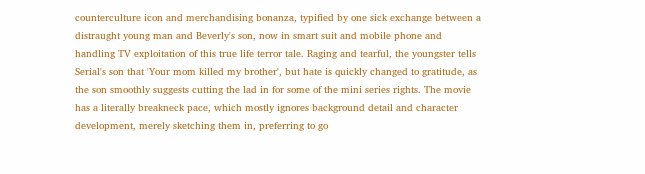counterculture icon and merchandising bonanza, typified by one sick exchange between a distraught young man and Beverly's son, now in smart suit and mobile phone and handling TV exploitation of this true life terror tale. Raging and tearful, the youngster tells Serial's son that 'Your mom killed my brother', but hate is quickly changed to gratitude, as the son smoothly suggests cutting the lad in for some of the mini series rights. The movie has a literally breakneck pace, which mostly ignores background detail and character development, merely sketching them in, preferring to go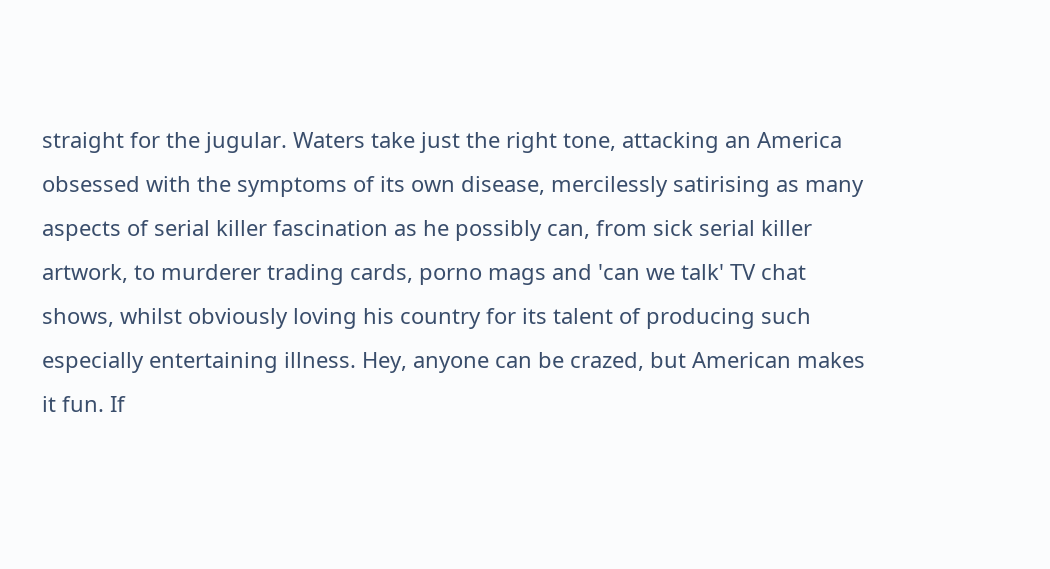straight for the jugular. Waters take just the right tone, attacking an America obsessed with the symptoms of its own disease, mercilessly satirising as many aspects of serial killer fascination as he possibly can, from sick serial killer artwork, to murderer trading cards, porno mags and 'can we talk' TV chat shows, whilst obviously loving his country for its talent of producing such especially entertaining illness. Hey, anyone can be crazed, but American makes it fun. If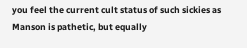you feel the current cult status of such sickies as Manson is pathetic, but equally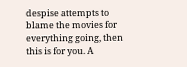despise attempts to blame the movies for everything going, then this is for you. A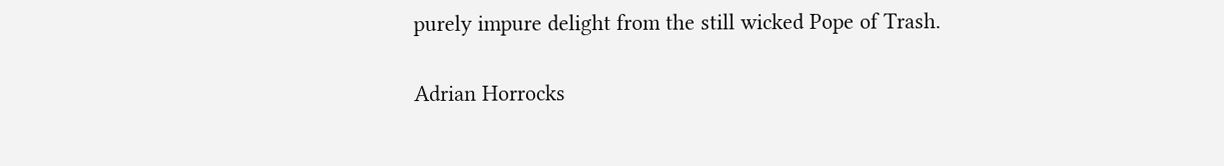purely impure delight from the still wicked Pope of Trash.

Adrian Horrocks